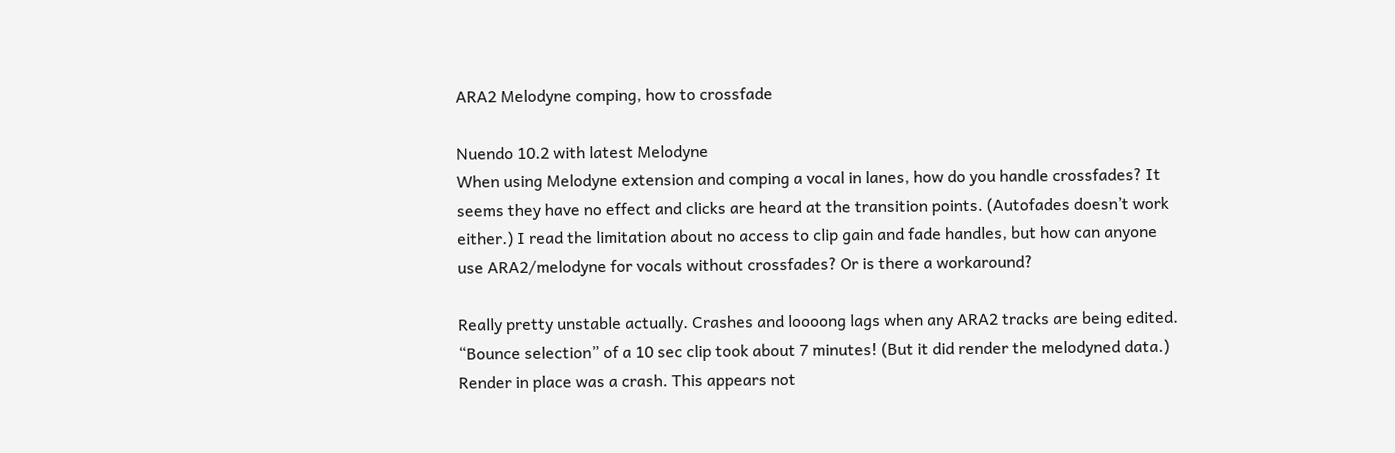ARA2 Melodyne comping, how to crossfade

Nuendo 10.2 with latest Melodyne
When using Melodyne extension and comping a vocal in lanes, how do you handle crossfades? It seems they have no effect and clicks are heard at the transition points. (Autofades doesn’t work either.) I read the limitation about no access to clip gain and fade handles, but how can anyone use ARA2/melodyne for vocals without crossfades? Or is there a workaround?

Really pretty unstable actually. Crashes and loooong lags when any ARA2 tracks are being edited. “Bounce selection” of a 10 sec clip took about 7 minutes! (But it did render the melodyned data.) Render in place was a crash. This appears not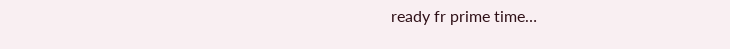ready fr prime time…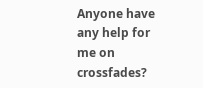Anyone have any help for me on crossfades?